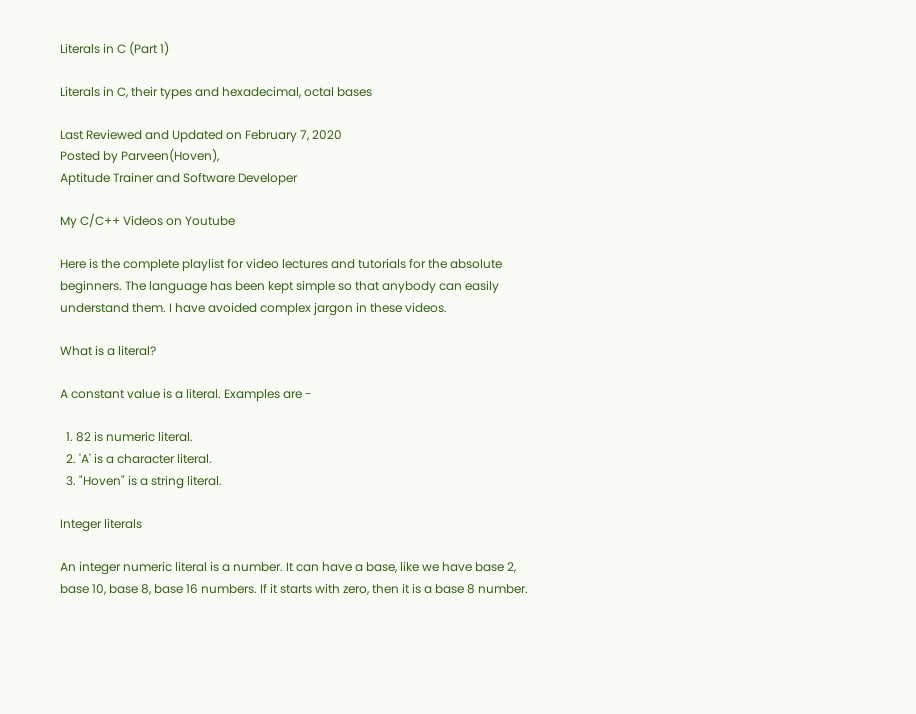Literals in C (Part 1)

Literals in C, their types and hexadecimal, octal bases

Last Reviewed and Updated on February 7, 2020
Posted by Parveen(Hoven),
Aptitude Trainer and Software Developer

My C/C++ Videos on Youtube

Here is the complete playlist for video lectures and tutorials for the absolute beginners. The language has been kept simple so that anybody can easily understand them. I have avoided complex jargon in these videos.

What is a literal?

A constant value is a literal. Examples are -

  1. 82 is numeric literal.
  2. 'A' is a character literal.
  3. "Hoven" is a string literal.

Integer literals

An integer numeric literal is a number. It can have a base, like we have base 2, base 10, base 8, base 16 numbers. If it starts with zero, then it is a base 8 number.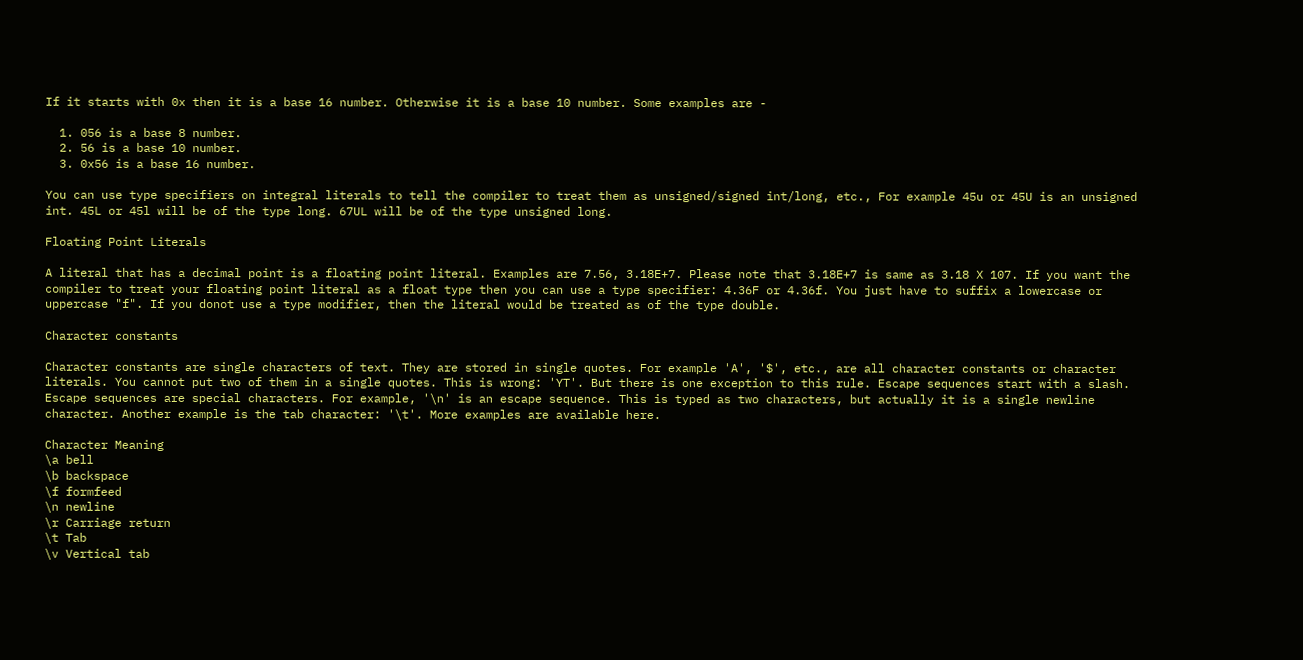If it starts with 0x then it is a base 16 number. Otherwise it is a base 10 number. Some examples are -

  1. 056 is a base 8 number.
  2. 56 is a base 10 number.
  3. 0x56 is a base 16 number.

You can use type specifiers on integral literals to tell the compiler to treat them as unsigned/signed int/long, etc., For example 45u or 45U is an unsigned int. 45L or 45l will be of the type long. 67UL will be of the type unsigned long.

Floating Point Literals

A literal that has a decimal point is a floating point literal. Examples are 7.56, 3.18E+7. Please note that 3.18E+7 is same as 3.18 X 107. If you want the compiler to treat your floating point literal as a float type then you can use a type specifier: 4.36F or 4.36f. You just have to suffix a lowercase or uppercase "f". If you donot use a type modifier, then the literal would be treated as of the type double.

Character constants

Character constants are single characters of text. They are stored in single quotes. For example 'A', '$', etc., are all character constants or character literals. You cannot put two of them in a single quotes. This is wrong: 'YT'. But there is one exception to this rule. Escape sequences start with a slash. Escape sequences are special characters. For example, '\n' is an escape sequence. This is typed as two characters, but actually it is a single newline character. Another example is the tab character: '\t'. More examples are available here.

Character Meaning
\a bell
\b backspace
\f formfeed
\n newline
\r Carriage return
\t Tab
\v Vertical tab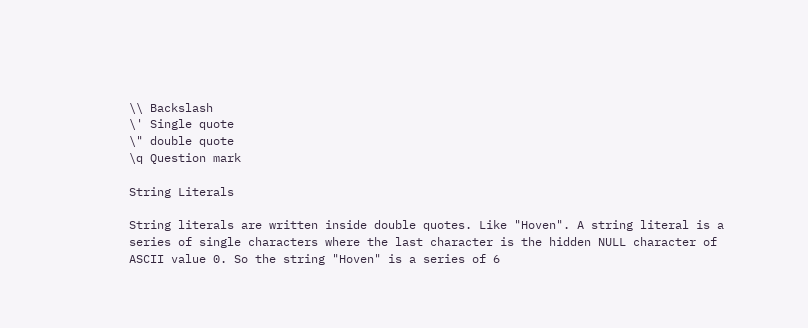\\ Backslash
\' Single quote
\" double quote
\q Question mark

String Literals

String literals are written inside double quotes. Like "Hoven". A string literal is a series of single characters where the last character is the hidden NULL character of ASCII value 0. So the string "Hoven" is a series of 6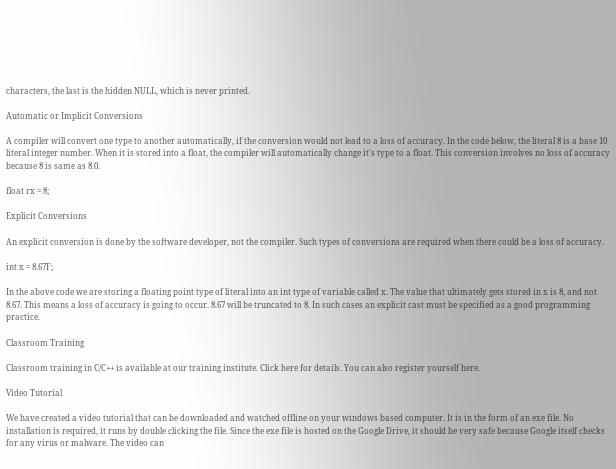characters, the last is the hidden NULL, which is never printed.

Automatic or Implicit Conversions

A compiler will convert one type to another automatically, if the conversion would not lead to a loss of accuracy. In the code below, the literal 8 is a base 10 literal integer number. When it is stored into a float, the compiler will automatically change it's type to a float. This conversion involves no loss of accuracy because 8 is same as 8.0.

float rx = 8;

Explicit Conversions

An explicit conversion is done by the software developer, not the compiler. Such types of conversions are required when there could be a loss of accuracy.

int x = 8.67F;

In the above code we are storing a floating point type of literal into an int type of variable called x. The value that ultimately gets stored in x is 8, and not 8.67. This means a loss of accuracy is going to occur. 8.67 will be truncated to 8. In such cases an explicit cast must be specified as a good programming practice.

Classroom Training

Classroom training in C/C++ is available at our training institute. Click here for details. You can also register yourself here.

Video Tutorial

We have created a video tutorial that can be downloaded and watched offline on your windows based computer. It is in the form of an exe file. No installation is required, it runs by double clicking the file. Since the exe file is hosted on the Google Drive, it should be very safe because Google itself checks for any virus or malware. The video can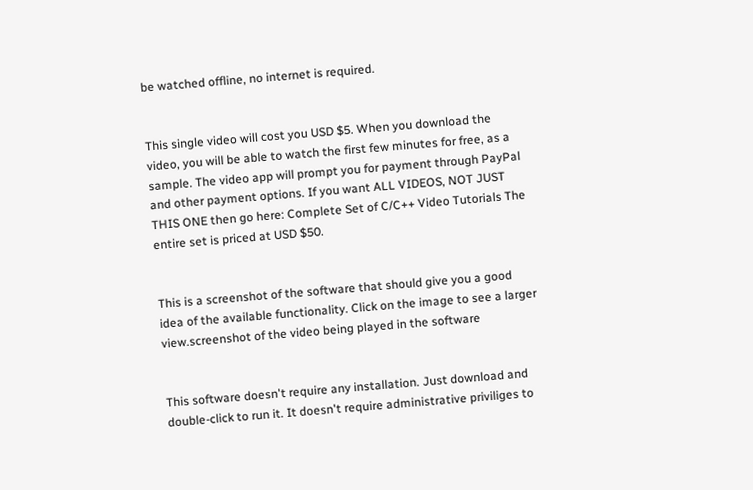be watched offline, no internet is required.


This single video will cost you USD $5. When you download the video, you will be able to watch the first few minutes for free, as a sample. The video app will prompt you for payment through PayPal and other payment options. If you want ALL VIDEOS, NOT JUST THIS ONE then go here: Complete Set of C/C++ Video Tutorials The entire set is priced at USD $50.


This is a screenshot of the software that should give you a good idea of the available functionality. Click on the image to see a larger view.screenshot of the video being played in the software


This software doesn't require any installation. Just download and double-click to run it. It doesn't require administrative priviliges to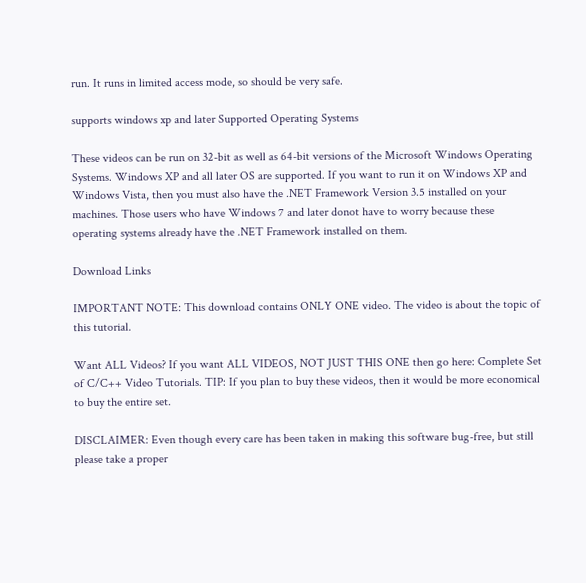run. It runs in limited access mode, so should be very safe.

supports windows xp and later Supported Operating Systems

These videos can be run on 32-bit as well as 64-bit versions of the Microsoft Windows Operating Systems. Windows XP and all later OS are supported. If you want to run it on Windows XP and Windows Vista, then you must also have the .NET Framework Version 3.5 installed on your machines. Those users who have Windows 7 and later donot have to worry because these operating systems already have the .NET Framework installed on them.

Download Links

IMPORTANT NOTE: This download contains ONLY ONE video. The video is about the topic of this tutorial.

Want ALL Videos? If you want ALL VIDEOS, NOT JUST THIS ONE then go here: Complete Set of C/C++ Video Tutorials. TIP: If you plan to buy these videos, then it would be more economical to buy the entire set.

DISCLAIMER: Even though every care has been taken in making this software bug-free, but still please take a proper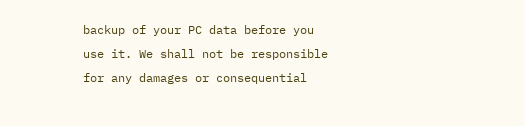backup of your PC data before you use it. We shall not be responsible for any damages or consequential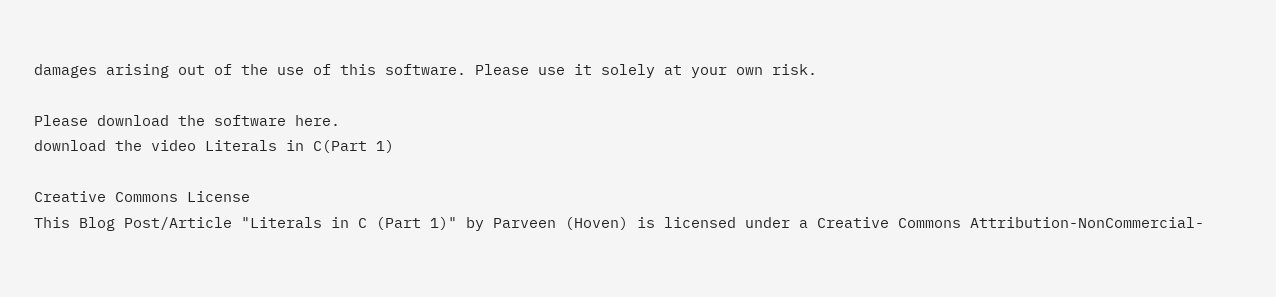damages arising out of the use of this software. Please use it solely at your own risk.

Please download the software here.
download the video Literals in C(Part 1)

Creative Commons License
This Blog Post/Article "Literals in C (Part 1)" by Parveen (Hoven) is licensed under a Creative Commons Attribution-NonCommercial-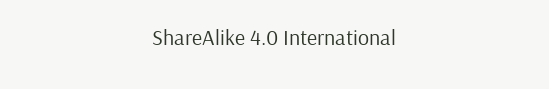ShareAlike 4.0 International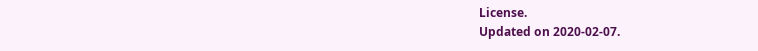License.
Updated on 2020-02-07.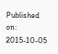Published on: 2015-10-05